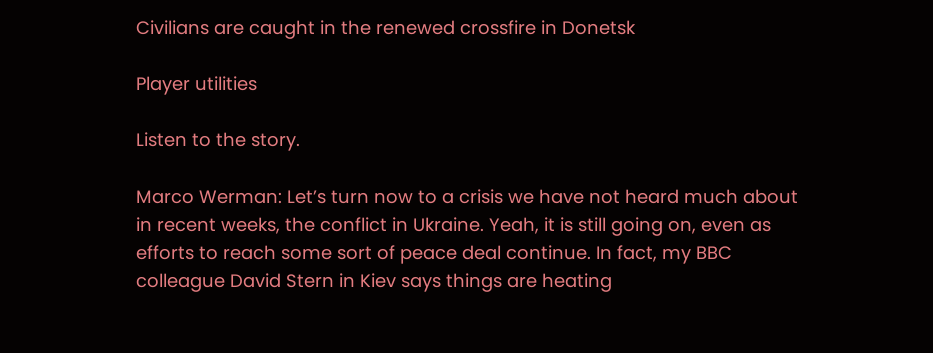Civilians are caught in the renewed crossfire in Donetsk

Player utilities

Listen to the story.

Marco Werman: Let’s turn now to a crisis we have not heard much about in recent weeks, the conflict in Ukraine. Yeah, it is still going on, even as efforts to reach some sort of peace deal continue. In fact, my BBC colleague David Stern in Kiev says things are heating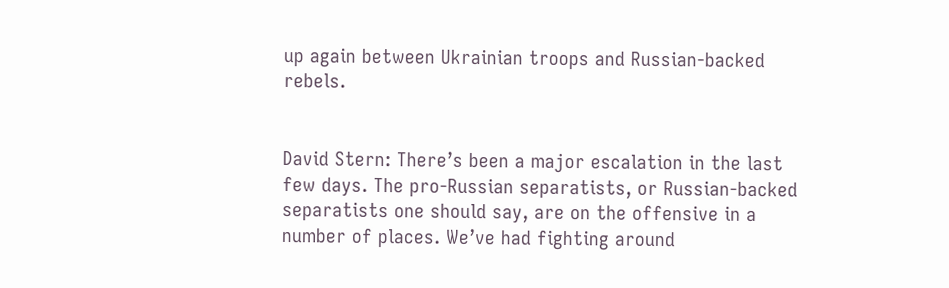up again between Ukrainian troops and Russian-backed rebels.


David Stern: There’s been a major escalation in the last few days. The pro-Russian separatists, or Russian-backed separatists one should say, are on the offensive in a number of places. We’ve had fighting around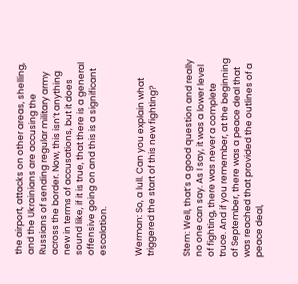the airport, attacks on other areas, shelling, and the Ukrainians are accusing the Russians of sending regular military army across the border. Now, this isn’t anything new in terms of accusations, but it does sound like, if it is true, that there is a general offensive going on and this is a significant escalation.


Werman: So, a lull. Can you explain what triggered the start of this new fighting?


Stern: Well, that’s a good question and really no one can say. As I say, it was a lower level of fighting, there was never a complete truce. And if you remember, at the beginning of September, there was a peace deal that was reached that provided the outlines of a peace deal,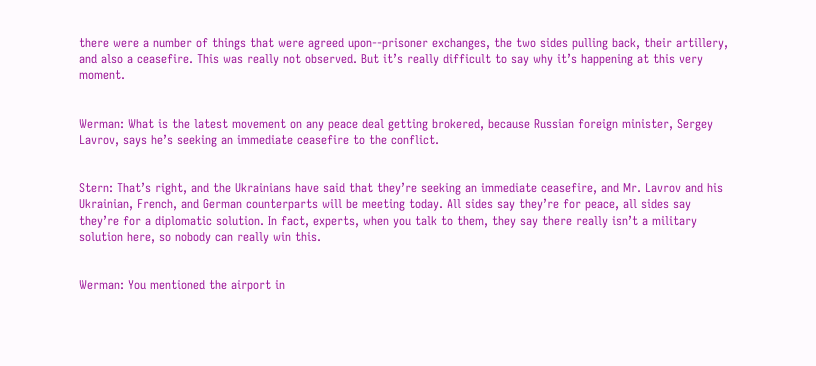there were a number of things that were agreed upon--prisoner exchanges, the two sides pulling back, their artillery, and also a ceasefire. This was really not observed. But it’s really difficult to say why it’s happening at this very moment.


Werman: What is the latest movement on any peace deal getting brokered, because Russian foreign minister, Sergey Lavrov, says he’s seeking an immediate ceasefire to the conflict.


Stern: That’s right, and the Ukrainians have said that they’re seeking an immediate ceasefire, and Mr. Lavrov and his Ukrainian, French, and German counterparts will be meeting today. All sides say they’re for peace, all sides say they’re for a diplomatic solution. In fact, experts, when you talk to them, they say there really isn’t a military solution here, so nobody can really win this.


Werman: You mentioned the airport in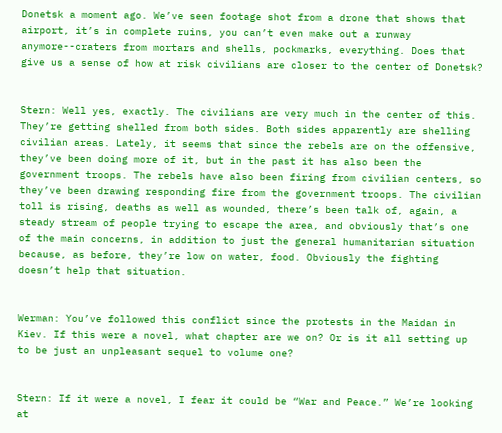Donetsk a moment ago. We’ve seen footage shot from a drone that shows that airport, it’s in complete ruins, you can’t even make out a runway anymore--craters from mortars and shells, pockmarks, everything. Does that give us a sense of how at risk civilians are closer to the center of Donetsk?


Stern: Well yes, exactly. The civilians are very much in the center of this. They’re getting shelled from both sides. Both sides apparently are shelling civilian areas. Lately, it seems that since the rebels are on the offensive, they’ve been doing more of it, but in the past it has also been the government troops. The rebels have also been firing from civilian centers, so they’ve been drawing responding fire from the government troops. The civilian toll is rising, deaths as well as wounded, there’s been talk of, again, a steady stream of people trying to escape the area, and obviously that’s one of the main concerns, in addition to just the general humanitarian situation because, as before, they’re low on water, food. Obviously the fighting doesn’t help that situation.


Werman: You’ve followed this conflict since the protests in the Maidan in Kiev. If this were a novel, what chapter are we on? Or is it all setting up to be just an unpleasant sequel to volume one?


Stern: If it were a novel, I fear it could be “War and Peace.” We’re looking at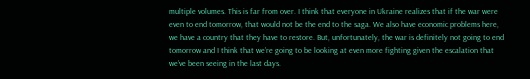multiple volumes. This is far from over. I think that everyone in Ukraine realizes that if the war were even to end tomorrow, that would not be the end to the saga. We also have economic problems here, we have a country that they have to restore. But, unfortunately, the war is definitely not going to end tomorrow and I think that we’re going to be looking at even more fighting given the escalation that we’ve been seeing in the last days.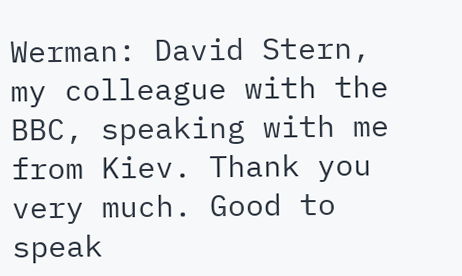Werman: David Stern, my colleague with the BBC, speaking with me from Kiev. Thank you very much. Good to speak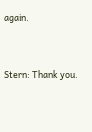again.


Stern: Thank you.